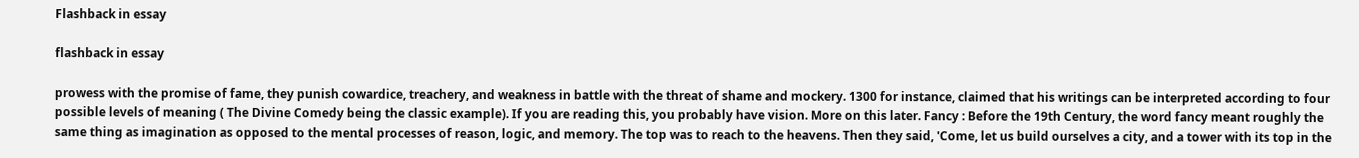Flashback in essay

flashback in essay

prowess with the promise of fame, they punish cowardice, treachery, and weakness in battle with the threat of shame and mockery. 1300 for instance, claimed that his writings can be interpreted according to four possible levels of meaning ( The Divine Comedy being the classic example). If you are reading this, you probably have vision. More on this later. Fancy : Before the 19th Century, the word fancy meant roughly the same thing as imagination as opposed to the mental processes of reason, logic, and memory. The top was to reach to the heavens. Then they said, 'Come, let us build ourselves a city, and a tower with its top in the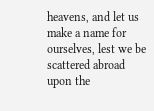heavens, and let us make a name for ourselves, lest we be scattered abroad upon the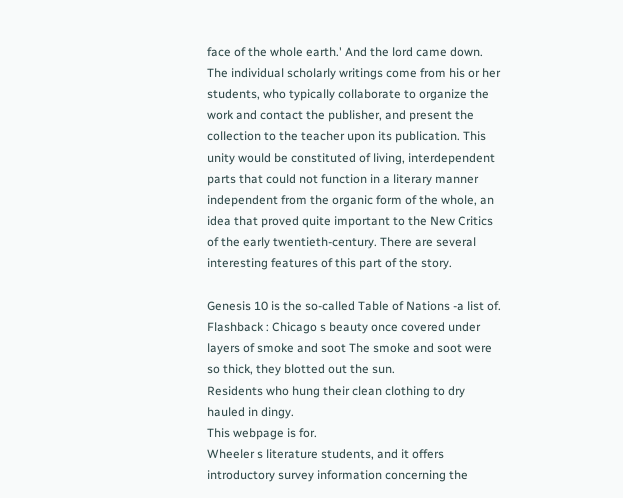face of the whole earth.' And the lord came down. The individual scholarly writings come from his or her students, who typically collaborate to organize the work and contact the publisher, and present the collection to the teacher upon its publication. This unity would be constituted of living, interdependent parts that could not function in a literary manner independent from the organic form of the whole, an idea that proved quite important to the New Critics of the early twentieth-century. There are several interesting features of this part of the story.

Genesis 10 is the so-called Table of Nations -a list of.
Flashback : Chicago s beauty once covered under layers of smoke and soot The smoke and soot were so thick, they blotted out the sun.
Residents who hung their clean clothing to dry hauled in dingy.
This webpage is for.
Wheeler s literature students, and it offers introductory survey information concerning the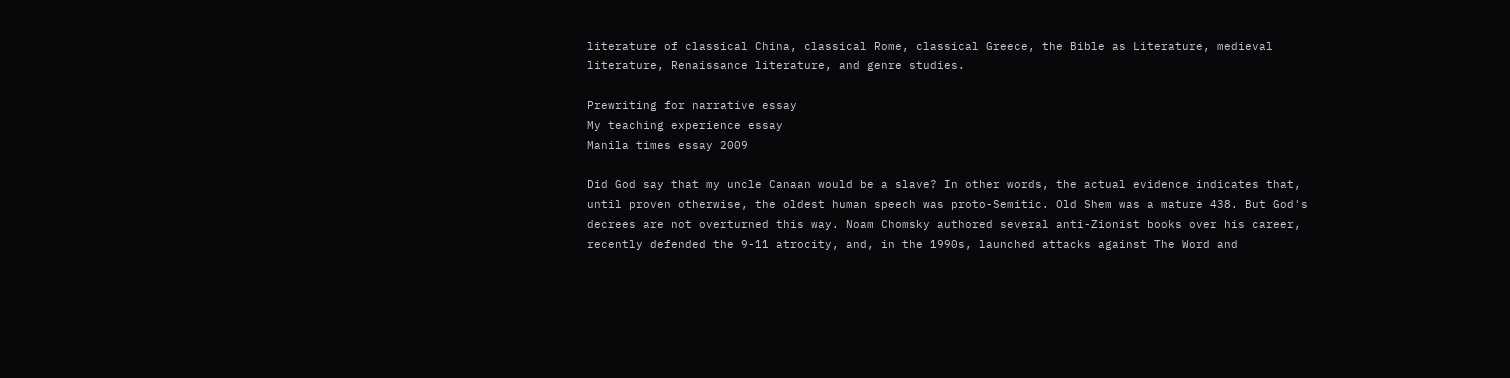literature of classical China, classical Rome, classical Greece, the Bible as Literature, medieval literature, Renaissance literature, and genre studies.

Prewriting for narrative essay
My teaching experience essay
Manila times essay 2009

Did God say that my uncle Canaan would be a slave? In other words, the actual evidence indicates that, until proven otherwise, the oldest human speech was proto-Semitic. Old Shem was a mature 438. But God's decrees are not overturned this way. Noam Chomsky authored several anti-Zionist books over his career, recently defended the 9-11 atrocity, and, in the 1990s, launched attacks against The Word and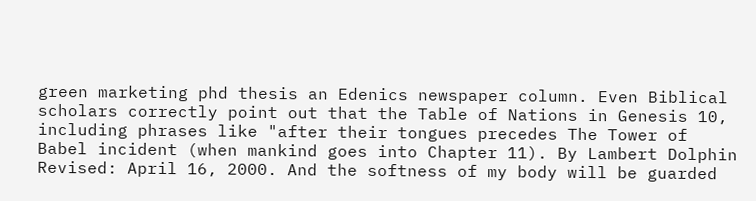green marketing phd thesis an Edenics newspaper column. Even Biblical scholars correctly point out that the Table of Nations in Genesis 10, including phrases like "after their tongues precedes The Tower of Babel incident (when mankind goes into Chapter 11). By Lambert Dolphin Revised: April 16, 2000. And the softness of my body will be guarded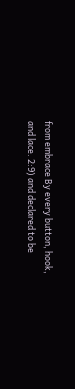from embrace By every button, hook, and lace. 2:9) and declared to be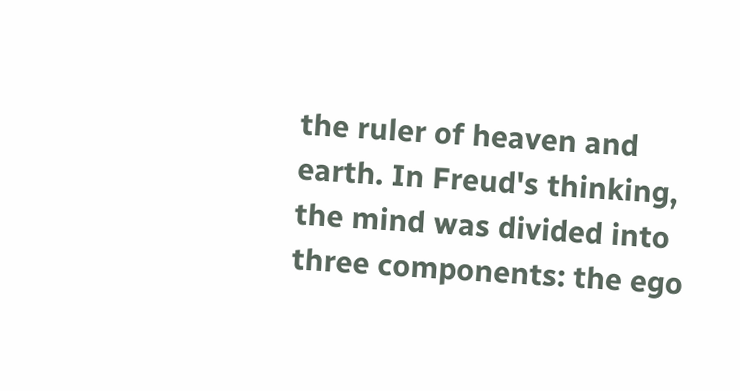the ruler of heaven and earth. In Freud's thinking, the mind was divided into three components: the ego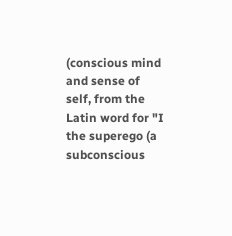(conscious mind and sense of self, from the Latin word for "I the superego (a subconscious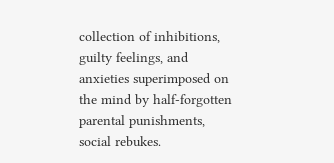collection of inhibitions, guilty feelings, and anxieties superimposed on the mind by half-forgotten parental punishments, social rebukes.